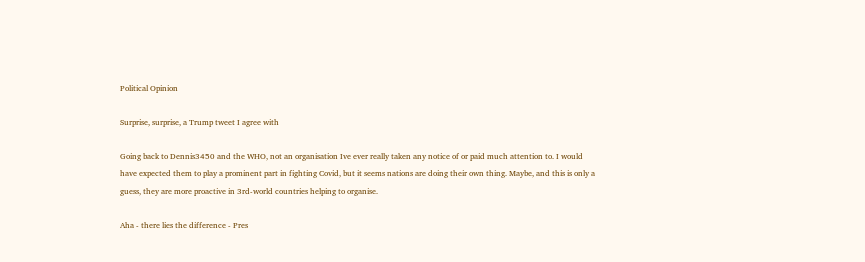Political Opinion

Surprise, surprise, a Trump tweet I agree with

Going back to Dennis3450 and the WHO, not an organisation Ive ever really taken any notice of or paid much attention to. I would have expected them to play a prominent part in fighting Covid, but it seems nations are doing their own thing. Maybe, and this is only a guess, they are more proactive in 3rd-world countries helping to organise.

Aha - there lies the difference - Pres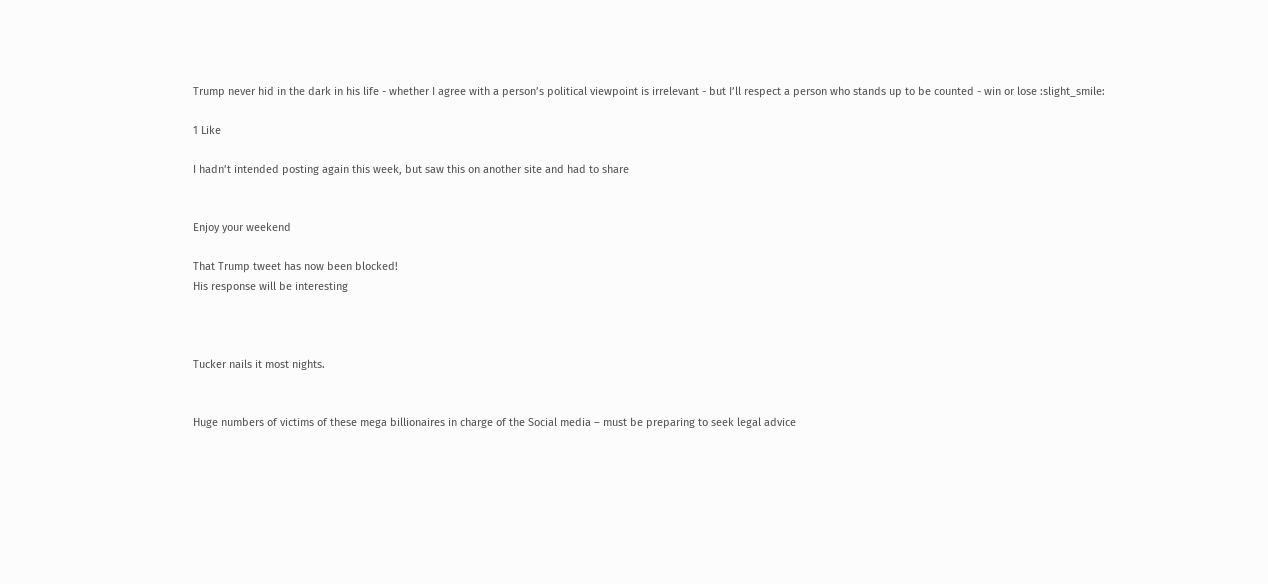Trump never hid in the dark in his life - whether I agree with a person’s political viewpoint is irrelevant - but I’ll respect a person who stands up to be counted - win or lose :slight_smile:

1 Like

I hadn’t intended posting again this week, but saw this on another site and had to share


Enjoy your weekend

That Trump tweet has now been blocked!
His response will be interesting



Tucker nails it most nights.


Huge numbers of victims of these mega billionaires in charge of the Social media – must be preparing to seek legal advice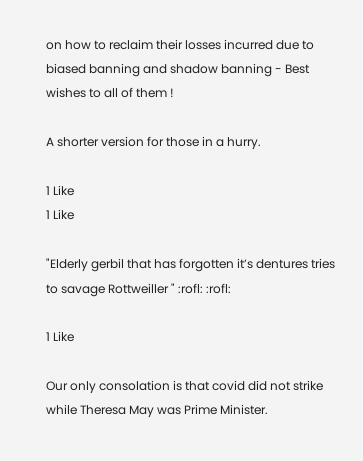on how to reclaim their losses incurred due to biased banning and shadow banning - Best wishes to all of them !

A shorter version for those in a hurry.

1 Like
1 Like

"Elderly gerbil that has forgotten it’s dentures tries to savage Rottweiller " :rofl: :rofl:

1 Like

Our only consolation is that covid did not strike while Theresa May was Prime Minister.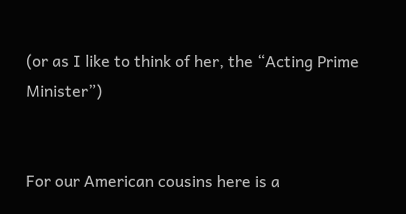(or as I like to think of her, the “Acting Prime Minister”)


For our American cousins here is a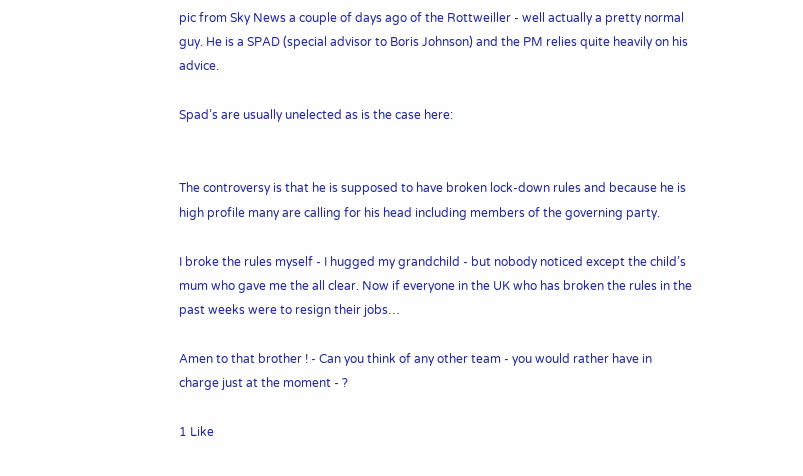pic from Sky News a couple of days ago of the Rottweiller - well actually a pretty normal guy. He is a SPAD (special advisor to Boris Johnson) and the PM relies quite heavily on his advice.

Spad’s are usually unelected as is the case here:


The controversy is that he is supposed to have broken lock-down rules and because he is high profile many are calling for his head including members of the governing party.

I broke the rules myself - I hugged my grandchild - but nobody noticed except the child’s mum who gave me the all clear. Now if everyone in the UK who has broken the rules in the past weeks were to resign their jobs…

Amen to that brother ! - Can you think of any other team - you would rather have in charge just at the moment - ?

1 Like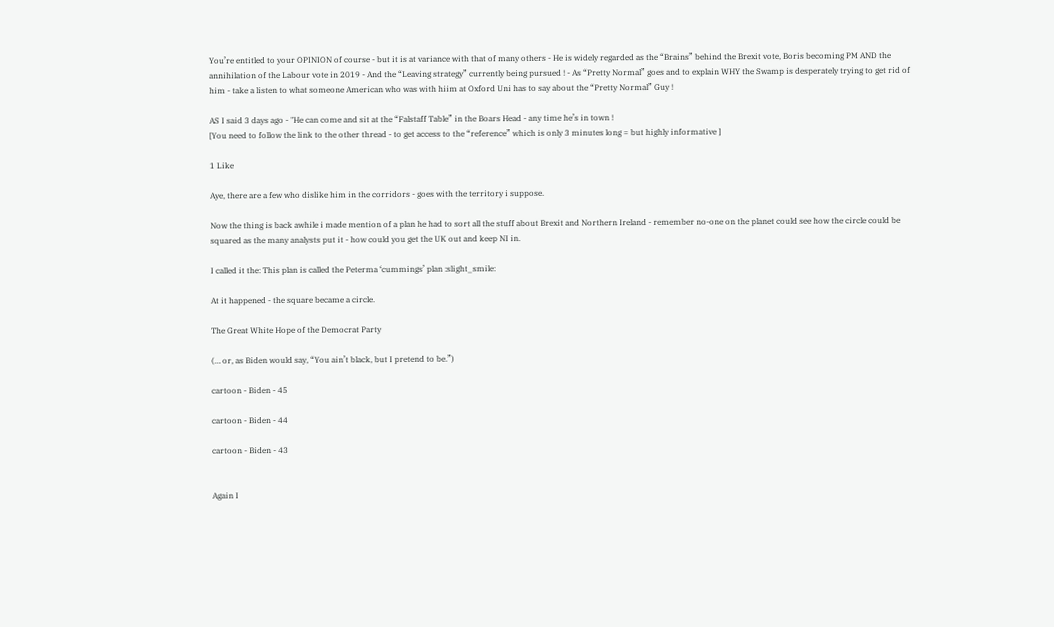You’re entitled to your OPINION of course - but it is at variance with that of many others - He is widely regarded as the “Brains” behind the Brexit vote, Boris becoming PM AND the annihilation of the Labour vote in 2019 - And the “Leaving strategy” currently being pursued ! - As “Pretty Normal” goes and to explain WHY the Swamp is desperately trying to get rid of him - take a listen to what someone American who was with hiim at Oxford Uni has to say about the “Pretty Normal” Guy !

AS I said 3 days ago - "He can come and sit at the “Falstaff Table” in the Boars Head - any time he’s in town !
[You need to follow the link to the other thread - to get access to the “reference” which is only 3 minutes long = but highly informative ]

1 Like

Aye, there are a few who dislike him in the corridors - goes with the territory i suppose.

Now the thing is back awhile i made mention of a plan he had to sort all the stuff about Brexit and Northern Ireland - remember no-one on the planet could see how the circle could be squared as the many analysts put it - how could you get the UK out and keep NI in.

I called it the: This plan is called the Peterma ‘cummings’ plan :slight_smile:

At it happened - the square became a circle.

The Great White Hope of the Democrat Party

(… or, as Biden would say, “You ain’t black, but I pretend to be.”)

cartoon - Biden - 45

cartoon - Biden - 44

cartoon - Biden - 43


Again I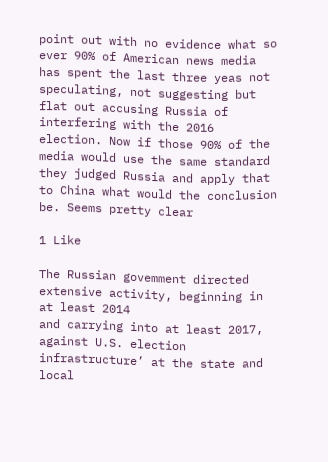point out with no evidence what so ever 90% of American news media has spent the last three yeas not speculating, not suggesting but flat out accusing Russia of interfering with the 2016 election. Now if those 90% of the media would use the same standard they judged Russia and apply that to China what would the conclusion be. Seems pretty clear

1 Like

The Russian govemment directed extensive activity, beginning in at least 2014
and carrying into at least 2017, against U.S. election infrastructure’ at the state and local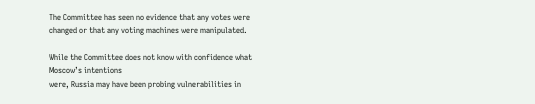The Committee has seen no evidence that any votes were changed or that any voting machines were manipulated.

While the Committee does not know with confidence what Moscow’s intentions
were, Russia may have been probing vulnerabilities in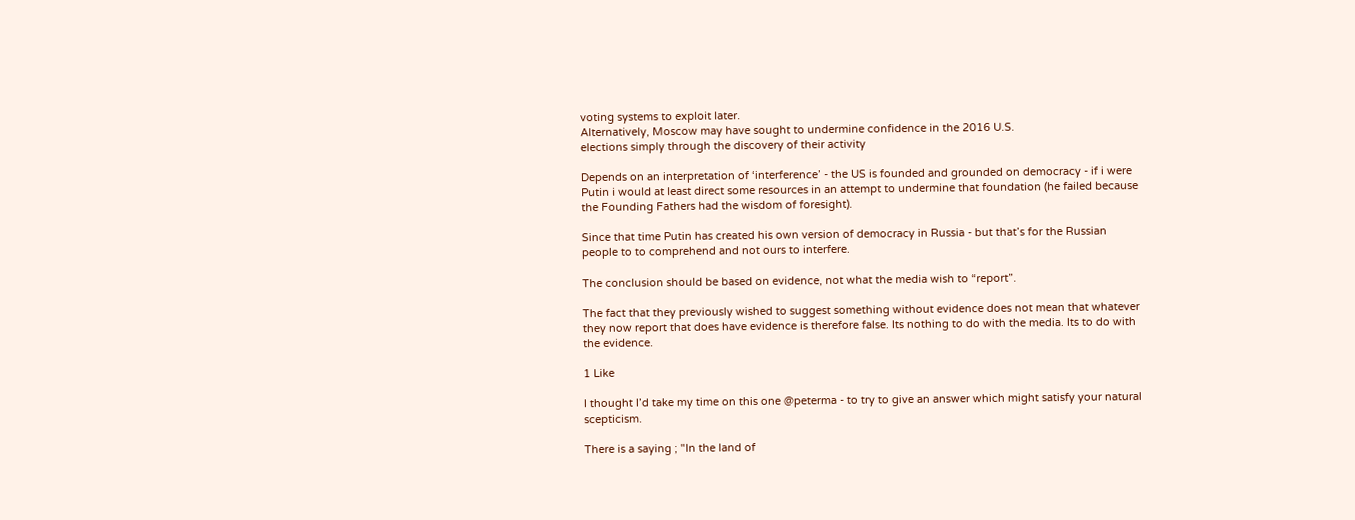voting systems to exploit later.
Alternatively, Moscow may have sought to undermine confidence in the 2016 U.S.
elections simply through the discovery of their activity

Depends on an interpretation of ‘interference’ - the US is founded and grounded on democracy - if i were Putin i would at least direct some resources in an attempt to undermine that foundation (he failed because the Founding Fathers had the wisdom of foresight).

Since that time Putin has created his own version of democracy in Russia - but that’s for the Russian people to to comprehend and not ours to interfere.

The conclusion should be based on evidence, not what the media wish to “report”.

The fact that they previously wished to suggest something without evidence does not mean that whatever they now report that does have evidence is therefore false. Its nothing to do with the media. Its to do with the evidence.

1 Like

I thought I’d take my time on this one @peterma - to try to give an answer which might satisfy your natural scepticism.

There is a saying ; "In the land of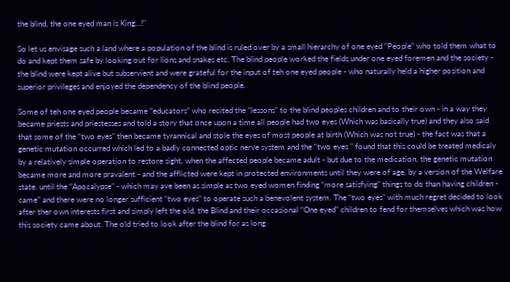the blind, the one eyed man is King…!"

So let us envisage such a land where a population of the blind is ruled over by a small hierarchy of one eyed “People” who told them what to do and kept them safe by looking out for lions and snakes etc. The blind people worked the fields under one eyed foremen and the society - the blind were kept alive but subservient and were grateful for the input of teh one eyed people - who naturally held a higher position and superior privileges and enjoyed the dependency of the blind people.

Some of teh one eyed people became “educators” who recited the “lessons” to the blind peoples children and to their own - in a way they became priests and priestesses and told a story that once upon a time all people had two eyes (Which was basically true) and they also said that some of the “two eyes” then became tyrannical and stole the eyes of most people at birth (Which was not true) - the fact was that a genetic mutation occurred which led to a badly connected optic nerve system and the “two eyes " found that this could be treated medicaly by a relatively simple operation to restore sight, when the affected people became adult - but due to the medication, the genetic mutation became more and more pravalent - and the afflicted were kept in protected environments until they were of age, by a version of the Welfare state. until the “Apocalypse” - which may ave been as simple as two eyed women finding “more satisfying” things to do than having children - came” and there were no longer sufficient “two eyes” to operate such a benevolent system. The “two eyes” with much regret decided to look after ther own interests first and simply left the old, the Blind and their occasional “One eyed” children to fend for themselves which was how this society came about. The old tried to look after the blind for as long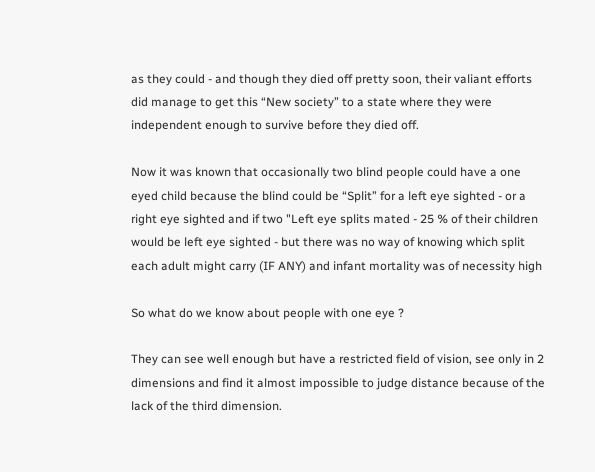as they could - and though they died off pretty soon, their valiant efforts did manage to get this “New society” to a state where they were independent enough to survive before they died off.

Now it was known that occasionally two blind people could have a one eyed child because the blind could be “Split” for a left eye sighted - or a right eye sighted and if two "Left eye splits mated - 25 % of their children would be left eye sighted - but there was no way of knowing which split each adult might carry (IF ANY) and infant mortality was of necessity high

So what do we know about people with one eye ?

They can see well enough but have a restricted field of vision, see only in 2 dimensions and find it almost impossible to judge distance because of the lack of the third dimension.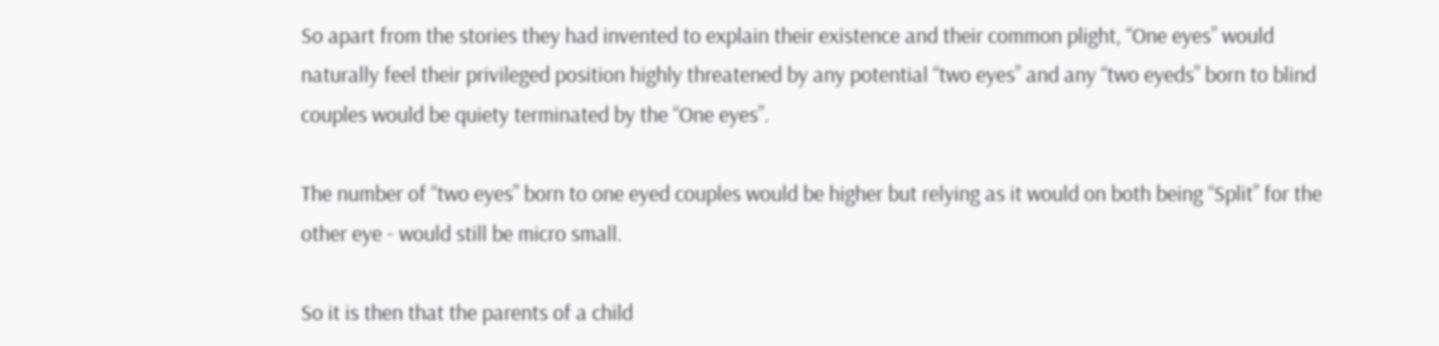So apart from the stories they had invented to explain their existence and their common plight, “One eyes” would naturally feel their privileged position highly threatened by any potential “two eyes” and any “two eyeds” born to blind couples would be quiety terminated by the “One eyes”.

The number of “two eyes” born to one eyed couples would be higher but relying as it would on both being “Split” for the other eye - would still be micro small.

So it is then that the parents of a child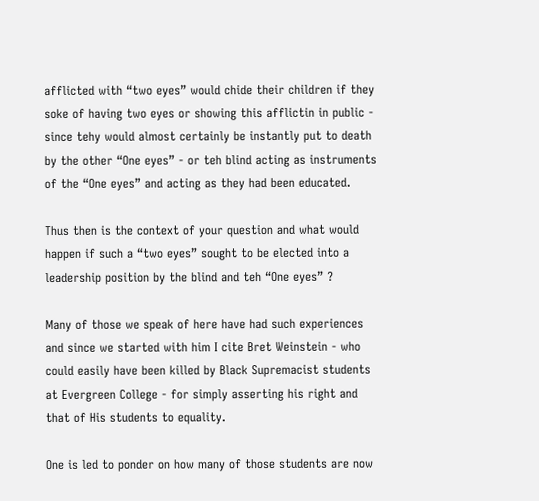afflicted with “two eyes” would chide their children if they soke of having two eyes or showing this afflictin in public - since tehy would almost certainly be instantly put to death by the other “One eyes” - or teh blind acting as instruments of the “One eyes” and acting as they had been educated.

Thus then is the context of your question and what would happen if such a “two eyes” sought to be elected into a leadership position by the blind and teh “One eyes” ?

Many of those we speak of here have had such experiences and since we started with him I cite Bret Weinstein - who could easily have been killed by Black Supremacist students at Evergreen College - for simply asserting his right and that of His students to equality.

One is led to ponder on how many of those students are now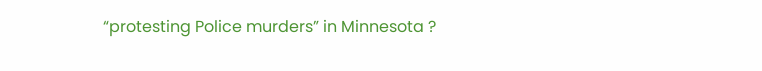“protesting Police murders” in Minnesota ?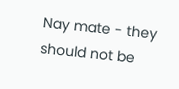Nay mate - they should not be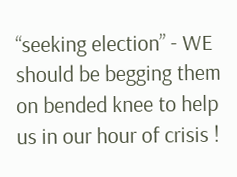“seeking election” - WE should be begging them on bended knee to help us in our hour of crisis !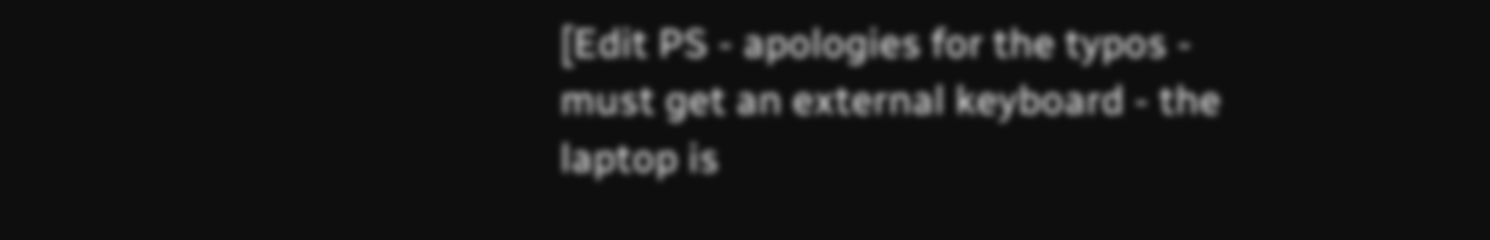[Edit PS - apologies for the typos - must get an external keyboard - the laptop is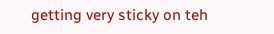getting very sticky on teh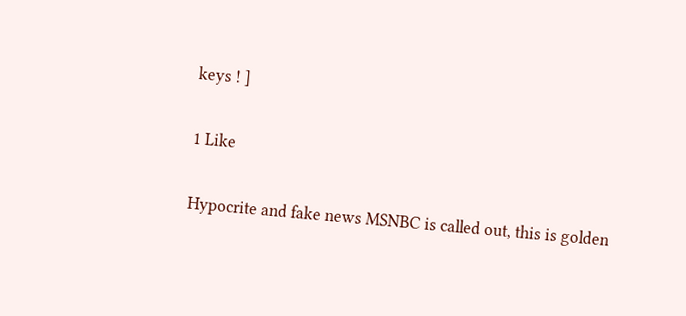keys ! ]

1 Like

Hypocrite and fake news MSNBC is called out, this is golden